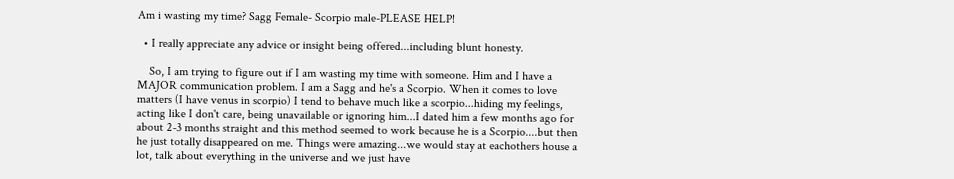Am i wasting my time? Sagg Female- Scorpio male-PLEASE HELP!

  • I really appreciate any advice or insight being offered...including blunt honesty.

    So, I am trying to figure out if I am wasting my time with someone. Him and I have a MAJOR communication problem. I am a Sagg and he's a Scorpio. When it comes to love matters (I have venus in scorpio) I tend to behave much like a scorpio...hiding my feelings, acting like I don't care, being unavailable or ignoring him...I dated him a few months ago for about 2-3 months straight and this method seemed to work because he is a Scorpio....but then he just totally disappeared on me. Things were amazing...we would stay at eachothers house a lot, talk about everything in the universe and we just have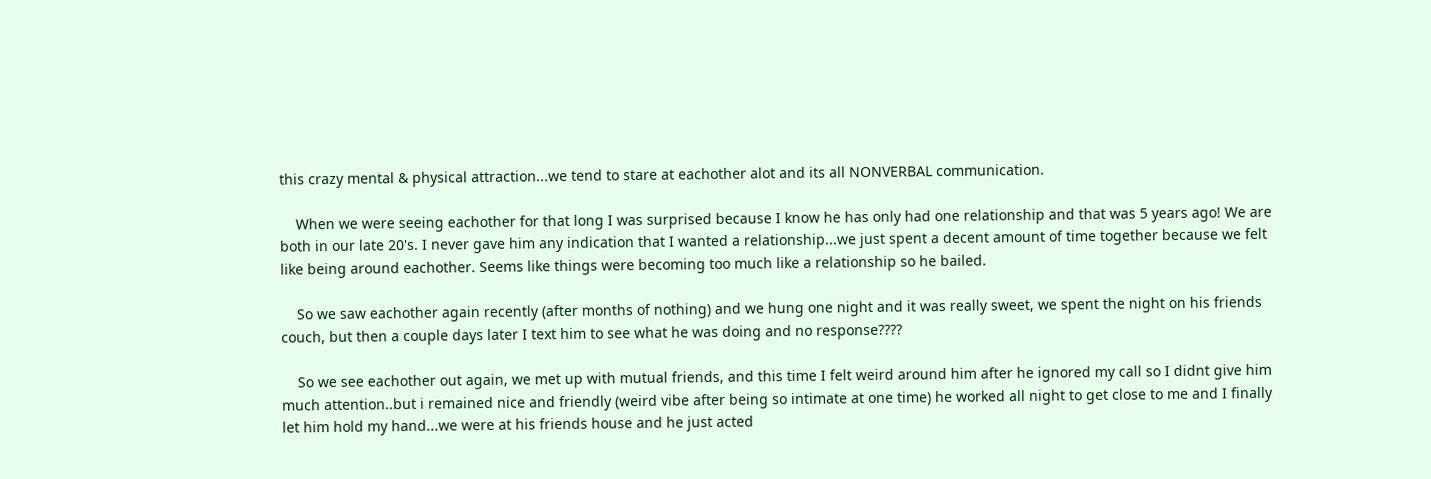this crazy mental & physical attraction...we tend to stare at eachother alot and its all NONVERBAL communication.

    When we were seeing eachother for that long I was surprised because I know he has only had one relationship and that was 5 years ago! We are both in our late 20's. I never gave him any indication that I wanted a relationship...we just spent a decent amount of time together because we felt like being around eachother. Seems like things were becoming too much like a relationship so he bailed.

    So we saw eachother again recently (after months of nothing) and we hung one night and it was really sweet, we spent the night on his friends couch, but then a couple days later I text him to see what he was doing and no response????

    So we see eachother out again, we met up with mutual friends, and this time I felt weird around him after he ignored my call so I didnt give him much attention..but i remained nice and friendly (weird vibe after being so intimate at one time) he worked all night to get close to me and I finally let him hold my hand...we were at his friends house and he just acted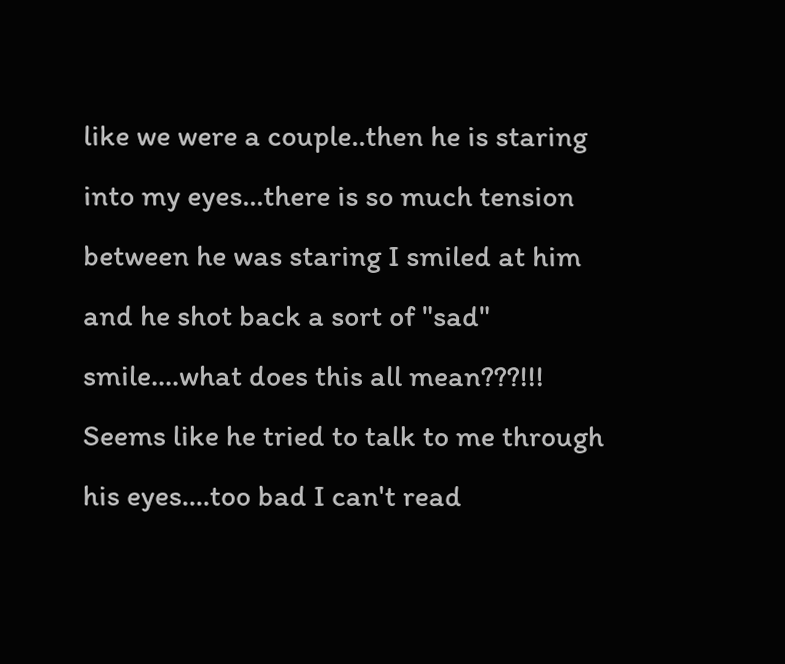like we were a couple..then he is staring into my eyes...there is so much tension between he was staring I smiled at him and he shot back a sort of "sad" smile....what does this all mean???!!! Seems like he tried to talk to me through his eyes....too bad I can't read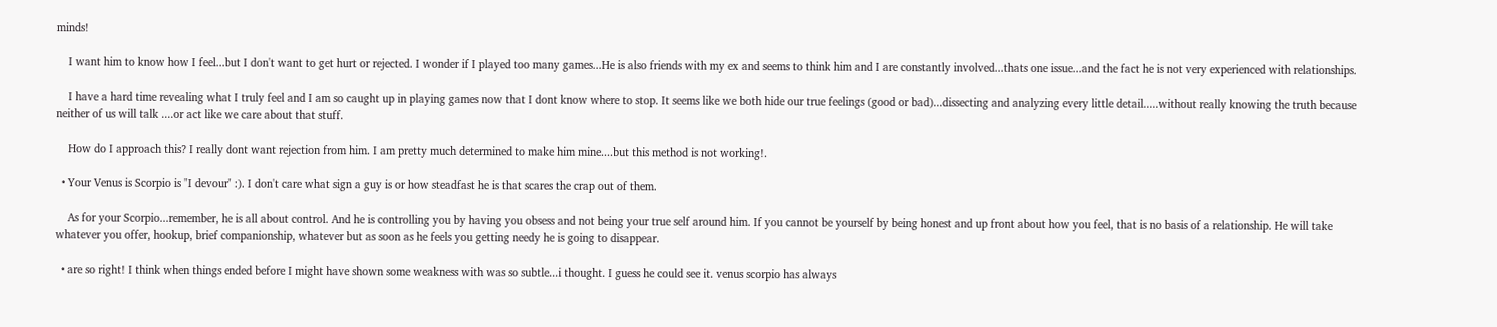minds!

    I want him to know how I feel...but I don't want to get hurt or rejected. I wonder if I played too many games...He is also friends with my ex and seems to think him and I are constantly involved...thats one issue...and the fact he is not very experienced with relationships.

    I have a hard time revealing what I truly feel and I am so caught up in playing games now that I dont know where to stop. It seems like we both hide our true feelings (good or bad)...dissecting and analyzing every little detail.....without really knowing the truth because neither of us will talk ....or act like we care about that stuff.

    How do I approach this? I really dont want rejection from him. I am pretty much determined to make him mine....but this method is not working!.

  • Your Venus is Scorpio is "I devour" :). I don't care what sign a guy is or how steadfast he is that scares the crap out of them.

    As for your Scorpio...remember, he is all about control. And he is controlling you by having you obsess and not being your true self around him. If you cannot be yourself by being honest and up front about how you feel, that is no basis of a relationship. He will take whatever you offer, hookup, brief companionship, whatever but as soon as he feels you getting needy he is going to disappear.

  • are so right! I think when things ended before I might have shown some weakness with was so subtle...i thought. I guess he could see it. venus scorpio has always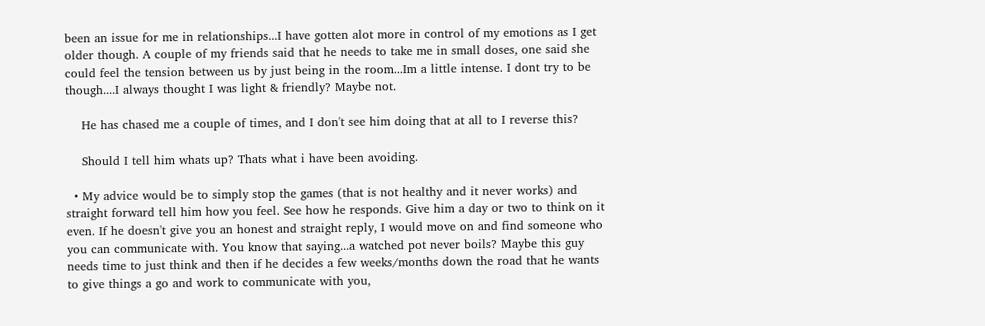been an issue for me in relationships...I have gotten alot more in control of my emotions as I get older though. A couple of my friends said that he needs to take me in small doses, one said she could feel the tension between us by just being in the room...Im a little intense. I dont try to be though....I always thought I was light & friendly? Maybe not.

    He has chased me a couple of times, and I don't see him doing that at all to I reverse this?

    Should I tell him whats up? Thats what i have been avoiding.

  • My advice would be to simply stop the games (that is not healthy and it never works) and straight forward tell him how you feel. See how he responds. Give him a day or two to think on it even. If he doesn't give you an honest and straight reply, I would move on and find someone who you can communicate with. You know that saying...a watched pot never boils? Maybe this guy needs time to just think and then if he decides a few weeks/months down the road that he wants to give things a go and work to communicate with you,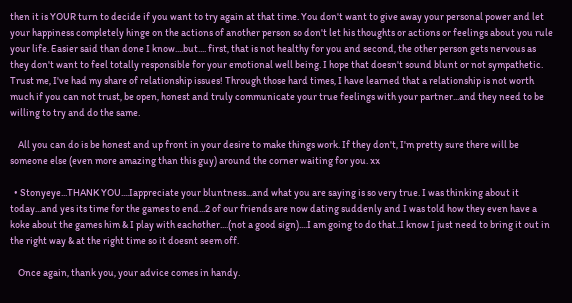then it is YOUR turn to decide if you want to try again at that time. You don't want to give away your personal power and let your happiness completely hinge on the actions of another person so don't let his thoughts or actions or feelings about you rule your life. Easier said than done I know....but.... first, that is not healthy for you and second, the other person gets nervous as they don't want to feel totally responsible for your emotional well being. I hope that doesn't sound blunt or not sympathetic. Trust me, I've had my share of relationship issues! Through those hard times, I have learned that a relationship is not worth much if you can not trust, be open, honest and truly communicate your true feelings with your partner...and they need to be willing to try and do the same.

    All you can do is be honest and up front in your desire to make things work. If they don't, I'm pretty sure there will be someone else (even more amazing than this guy) around the corner waiting for you. xx

  • Stonyeye...THANK YOU....Iappreciate your bluntness...and what you are saying is so very true. I was thinking about it today...and yes its time for the games to end...2 of our friends are now dating suddenly and I was told how they even have a koke about the games him & I play with eachother....(not a good sign)....I am going to do that..I know I just need to bring it out in the right way & at the right time so it doesnt seem off.

    Once again, thank you, your advice comes in handy.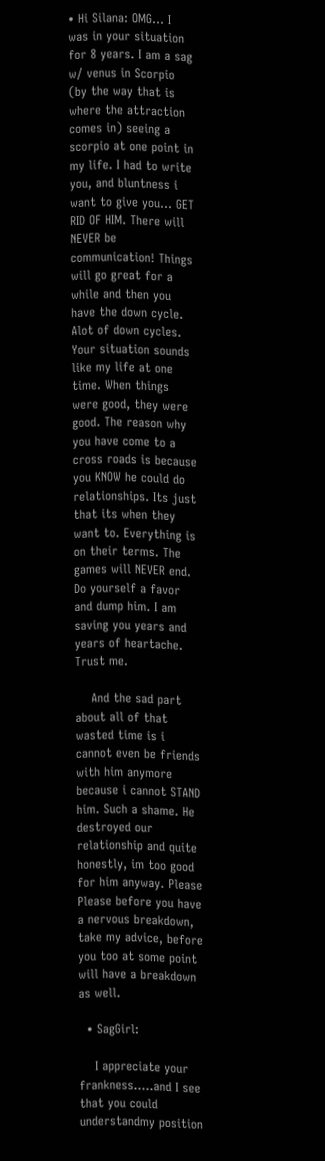• Hi Silana: OMG... I was in your situation for 8 years. I am a sag w/ venus in Scorpio (by the way that is where the attraction comes in) seeing a scorpio at one point in my life. I had to write you, and bluntness i want to give you... GET RID OF HIM. There will NEVER be communication! Things will go great for a while and then you have the down cycle. Alot of down cycles. Your situation sounds like my life at one time. When things were good, they were good. The reason why you have come to a cross roads is because you KNOW he could do relationships. Its just that its when they want to. Everything is on their terms. The games will NEVER end. Do yourself a favor and dump him. I am saving you years and years of heartache. Trust me.

    And the sad part about all of that wasted time is i cannot even be friends with him anymore because i cannot STAND him. Such a shame. He destroyed our relationship and quite honestly, im too good for him anyway. Please Please before you have a nervous breakdown, take my advice, before you too at some point will have a breakdown as well.

  • SagGirl:

    I appreciate your frankness.....and I see that you could understandmy position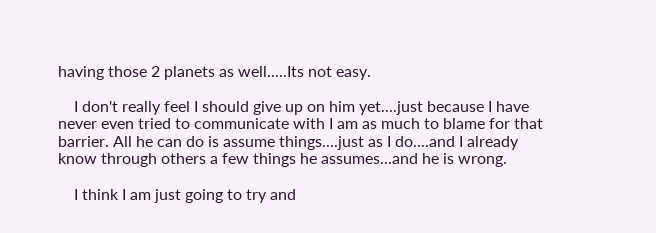having those 2 planets as well.....Its not easy.

    I don't really feel I should give up on him yet....just because I have never even tried to communicate with I am as much to blame for that barrier. All he can do is assume things....just as I do....and I already know through others a few things he assumes...and he is wrong.

    I think I am just going to try and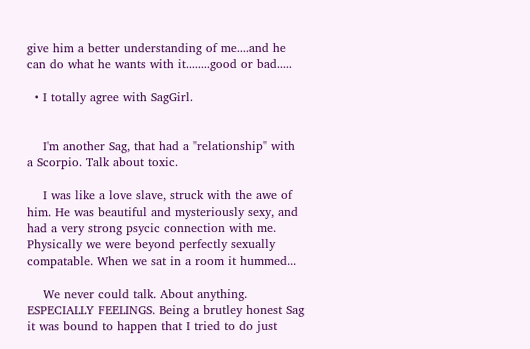give him a better understanding of me....and he can do what he wants with it........good or bad.....

  • I totally agree with SagGirl.


    I'm another Sag, that had a "relationship" with a Scorpio. Talk about toxic.

    I was like a love slave, struck with the awe of him. He was beautiful and mysteriously sexy, and had a very strong psycic connection with me. Physically we were beyond perfectly sexually compatable. When we sat in a room it hummed...

    We never could talk. About anything. ESPECIALLY FEELINGS. Being a brutley honest Sag it was bound to happen that I tried to do just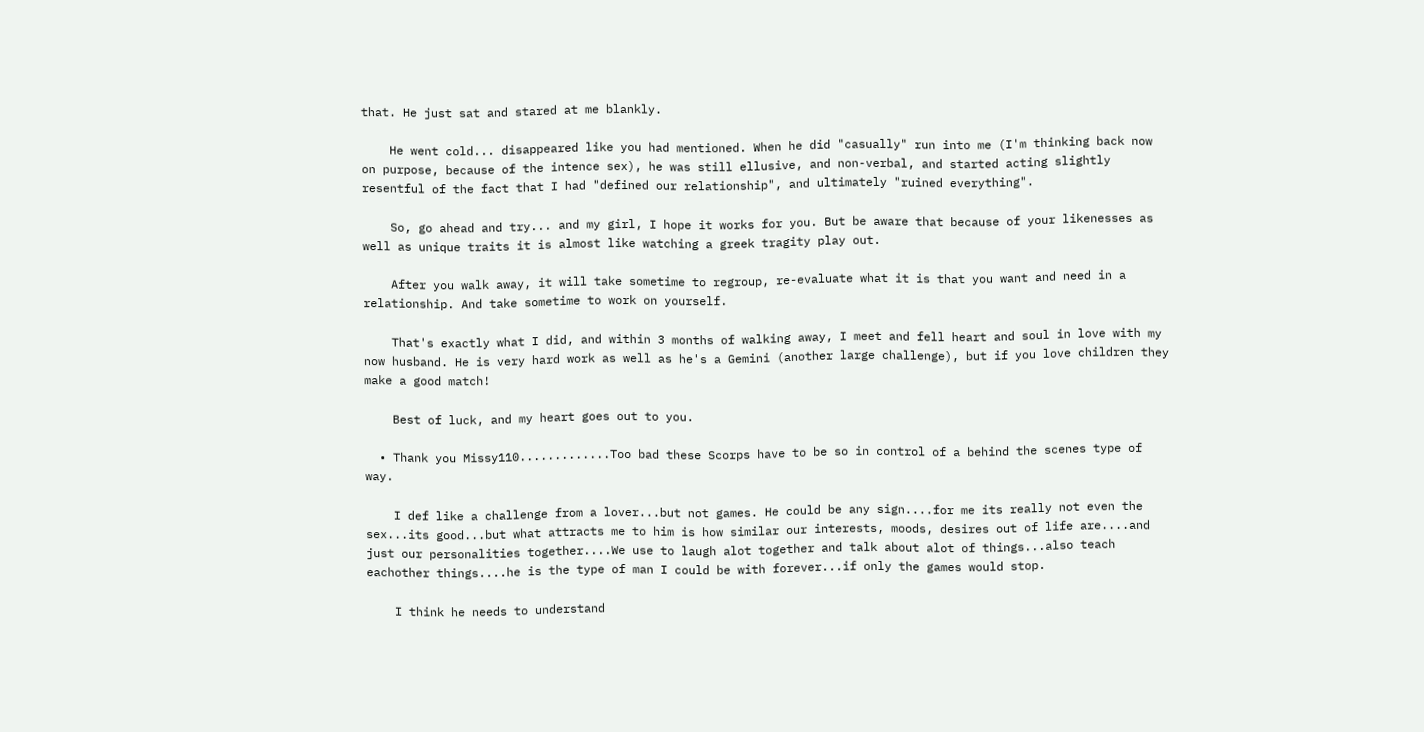that. He just sat and stared at me blankly.

    He went cold... disappeared like you had mentioned. When he did "casually" run into me (I'm thinking back now on purpose, because of the intence sex), he was still ellusive, and non-verbal, and started acting slightly resentful of the fact that I had "defined our relationship", and ultimately "ruined everything".

    So, go ahead and try... and my girl, I hope it works for you. But be aware that because of your likenesses as well as unique traits it is almost like watching a greek tragity play out.

    After you walk away, it will take sometime to regroup, re-evaluate what it is that you want and need in a relationship. And take sometime to work on yourself.

    That's exactly what I did, and within 3 months of walking away, I meet and fell heart and soul in love with my now husband. He is very hard work as well as he's a Gemini (another large challenge), but if you love children they make a good match!

    Best of luck, and my heart goes out to you.

  • Thank you Missy110.............Too bad these Scorps have to be so in control of a behind the scenes type of way.

    I def like a challenge from a lover...but not games. He could be any sign....for me its really not even the sex...its good...but what attracts me to him is how similar our interests, moods, desires out of life are....and just our personalities together....We use to laugh alot together and talk about alot of things...also teach eachother things....he is the type of man I could be with forever...if only the games would stop.

    I think he needs to understand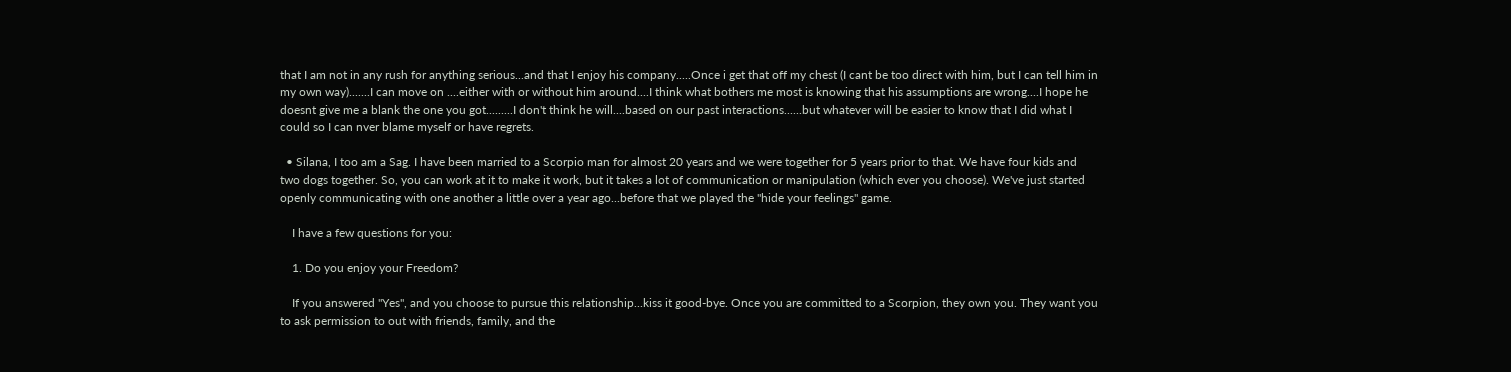that I am not in any rush for anything serious...and that I enjoy his company.....Once i get that off my chest (I cant be too direct with him, but I can tell him in my own way).......I can move on ....either with or without him around....I think what bothers me most is knowing that his assumptions are wrong....I hope he doesnt give me a blank the one you got.........I don't think he will....based on our past interactions......but whatever will be easier to know that I did what I could so I can nver blame myself or have regrets.

  • Silana, I too am a Sag. I have been married to a Scorpio man for almost 20 years and we were together for 5 years prior to that. We have four kids and two dogs together. So, you can work at it to make it work, but it takes a lot of communication or manipulation (which ever you choose). We've just started openly communicating with one another a little over a year ago...before that we played the "hide your feelings" game.

    I have a few questions for you:

    1. Do you enjoy your Freedom?

    If you answered "Yes", and you choose to pursue this relationship...kiss it good-bye. Once you are committed to a Scorpion, they own you. They want you to ask permission to out with friends, family, and the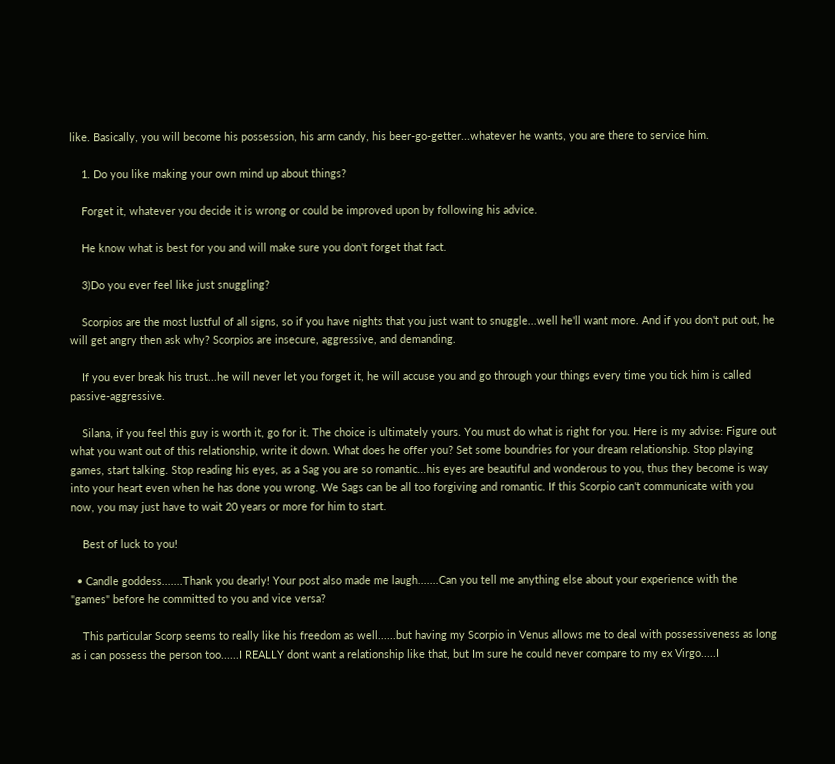like. Basically, you will become his possession, his arm candy, his beer-go-getter...whatever he wants, you are there to service him.

    1. Do you like making your own mind up about things?

    Forget it, whatever you decide it is wrong or could be improved upon by following his advice.

    He know what is best for you and will make sure you don't forget that fact.

    3)Do you ever feel like just snuggling?

    Scorpios are the most lustful of all signs, so if you have nights that you just want to snuggle...well he'll want more. And if you don't put out, he will get angry then ask why? Scorpios are insecure, aggressive, and demanding.

    If you ever break his trust...he will never let you forget it, he will accuse you and go through your things every time you tick him is called passive-aggressive.

    Silana, if you feel this guy is worth it, go for it. The choice is ultimately yours. You must do what is right for you. Here is my advise: Figure out what you want out of this relationship, write it down. What does he offer you? Set some boundries for your dream relationship. Stop playing games, start talking. Stop reading his eyes, as a Sag you are so romantic...his eyes are beautiful and wonderous to you, thus they become is way into your heart even when he has done you wrong. We Sags can be all too forgiving and romantic. If this Scorpio can't communicate with you now, you may just have to wait 20 years or more for him to start.

    Best of luck to you!

  • Candle goddess.......Thank you dearly! Your post also made me laugh.......Can you tell me anything else about your experience with the "games" before he committed to you and vice versa?

    This particular Scorp seems to really like his freedom as well......but having my Scorpio in Venus allows me to deal with possessiveness as long as i can possess the person too......I REALLY dont want a relationship like that, but Im sure he could never compare to my ex Virgo.....I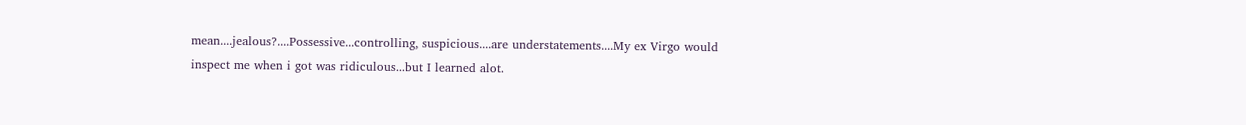mean....jealous?....Possessive...controlling, suspicious....are understatements....My ex Virgo would inspect me when i got was ridiculous...but I learned alot.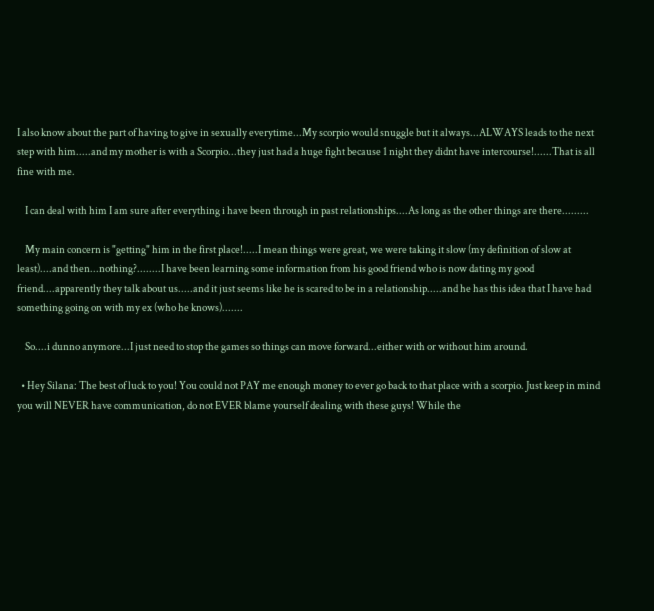I also know about the part of having to give in sexually everytime...My scorpio would snuggle but it always...ALWAYS leads to the next step with him.....and my mother is with a Scorpio...they just had a huge fight because 1 night they didnt have intercourse!......That is all fine with me.

    I can deal with him I am sure after everything i have been through in past relationships....As long as the other things are there.........

    My main concern is "getting" him in the first place!.....I mean things were great, we were taking it slow (my definition of slow at least)....and then...nothing?........I have been learning some information from his good friend who is now dating my good friend....apparently they talk about us.....and it just seems like he is scared to be in a relationship.....and he has this idea that I have had something going on with my ex (who he knows).......

    So....i dunno anymore...I just need to stop the games so things can move forward...either with or without him around.

  • Hey Silana: The best of luck to you! You could not PAY me enough money to ever go back to that place with a scorpio. Just keep in mind you will NEVER have communication, do not EVER blame yourself dealing with these guys! While the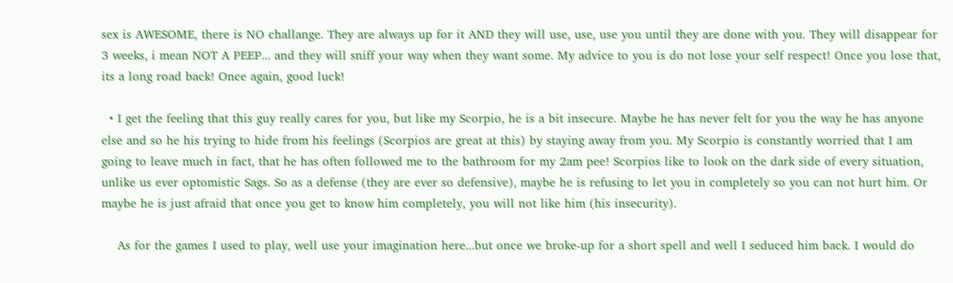sex is AWESOME, there is NO challange. They are always up for it AND they will use, use, use you until they are done with you. They will disappear for 3 weeks, i mean NOT A PEEP... and they will sniff your way when they want some. My advice to you is do not lose your self respect! Once you lose that, its a long road back! Once again, good luck!

  • I get the feeling that this guy really cares for you, but like my Scorpio, he is a bit insecure. Maybe he has never felt for you the way he has anyone else and so he his trying to hide from his feelings (Scorpios are great at this) by staying away from you. My Scorpio is constantly worried that I am going to leave much in fact, that he has often followed me to the bathroom for my 2am pee! Scorpios like to look on the dark side of every situation, unlike us ever optomistic Sags. So as a defense (they are ever so defensive), maybe he is refusing to let you in completely so you can not hurt him. Or maybe he is just afraid that once you get to know him completely, you will not like him (his insecurity).

    As for the games I used to play, well use your imagination here...but once we broke-up for a short spell and well I seduced him back. I would do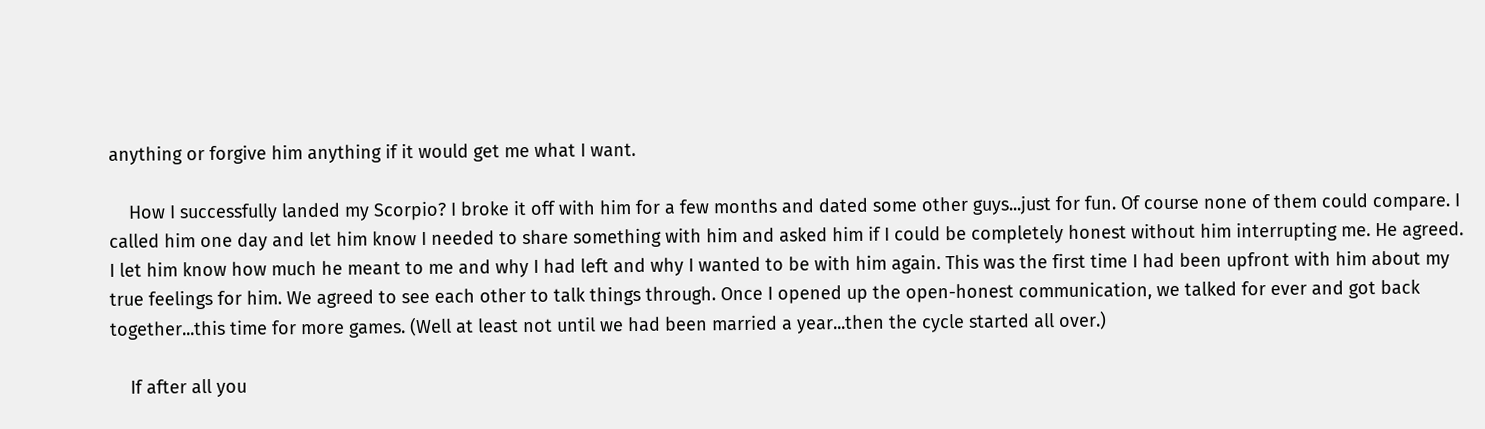anything or forgive him anything if it would get me what I want.

    How I successfully landed my Scorpio? I broke it off with him for a few months and dated some other guys...just for fun. Of course none of them could compare. I called him one day and let him know I needed to share something with him and asked him if I could be completely honest without him interrupting me. He agreed. I let him know how much he meant to me and why I had left and why I wanted to be with him again. This was the first time I had been upfront with him about my true feelings for him. We agreed to see each other to talk things through. Once I opened up the open-honest communication, we talked for ever and got back together...this time for more games. (Well at least not until we had been married a year...then the cycle started all over.)

    If after all you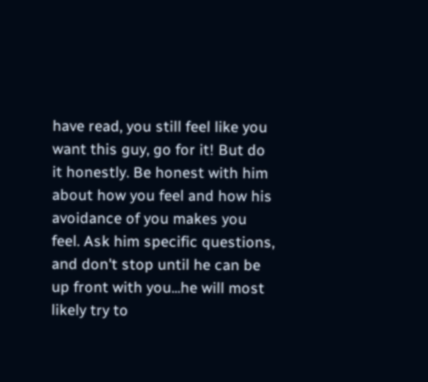have read, you still feel like you want this guy, go for it! But do it honestly. Be honest with him about how you feel and how his avoidance of you makes you feel. Ask him specific questions, and don't stop until he can be up front with you...he will most likely try to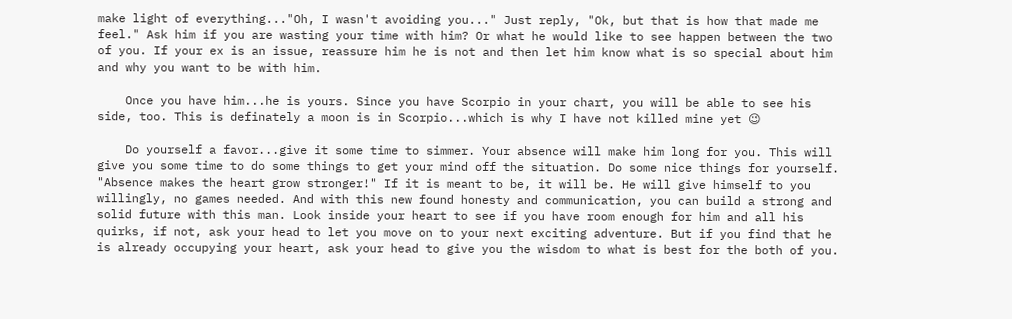make light of everything..."Oh, I wasn't avoiding you..." Just reply, "Ok, but that is how that made me feel." Ask him if you are wasting your time with him? Or what he would like to see happen between the two of you. If your ex is an issue, reassure him he is not and then let him know what is so special about him and why you want to be with him.

    Once you have him...he is yours. Since you have Scorpio in your chart, you will be able to see his side, too. This is definately a moon is in Scorpio...which is why I have not killed mine yet 😉

    Do yourself a favor...give it some time to simmer. Your absence will make him long for you. This will give you some time to do some things to get your mind off the situation. Do some nice things for yourself. "Absence makes the heart grow stronger!" If it is meant to be, it will be. He will give himself to you willingly, no games needed. And with this new found honesty and communication, you can build a strong and solid future with this man. Look inside your heart to see if you have room enough for him and all his quirks, if not, ask your head to let you move on to your next exciting adventure. But if you find that he is already occupying your heart, ask your head to give you the wisdom to what is best for the both of you.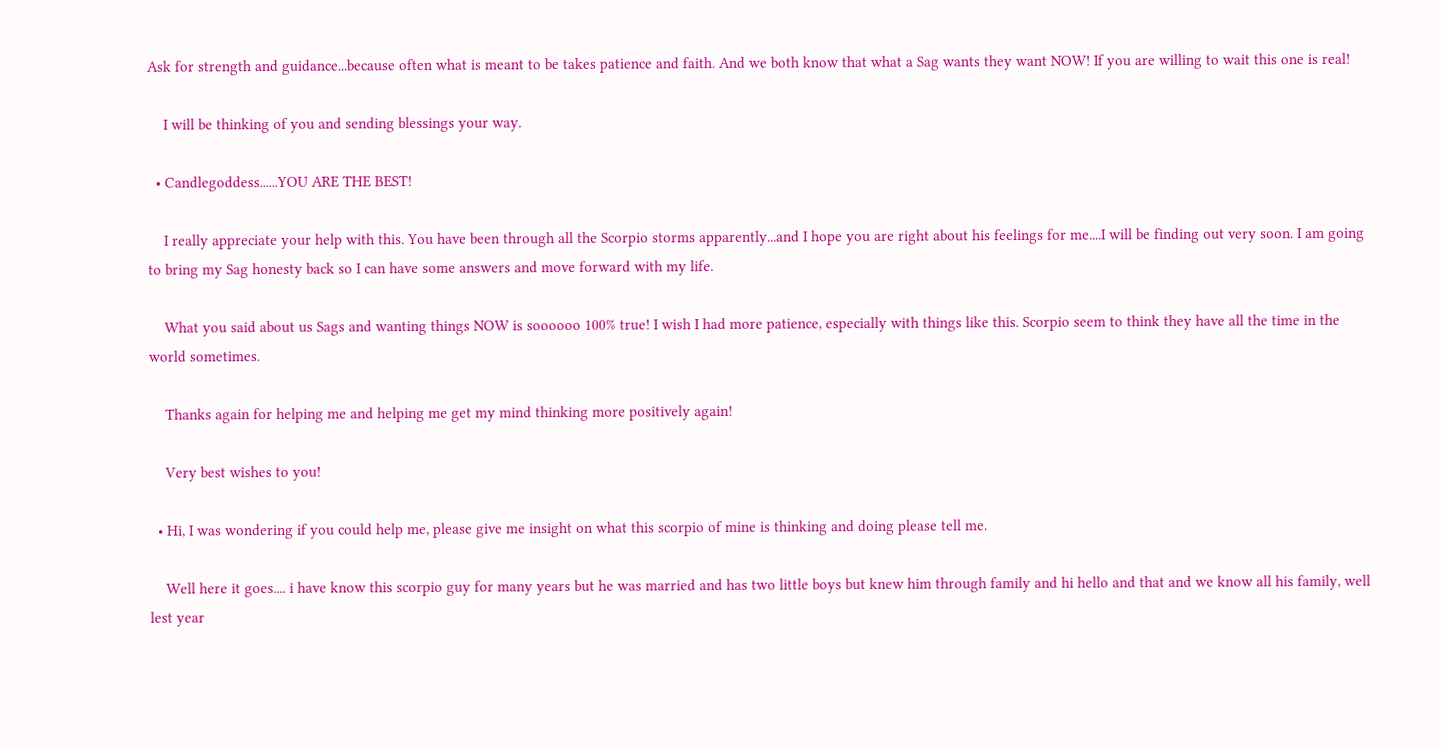Ask for strength and guidance...because often what is meant to be takes patience and faith. And we both know that what a Sag wants they want NOW! If you are willing to wait this one is real!

    I will be thinking of you and sending blessings your way.

  • Candlegoddess......YOU ARE THE BEST!

    I really appreciate your help with this. You have been through all the Scorpio storms apparently...and I hope you are right about his feelings for me....I will be finding out very soon. I am going to bring my Sag honesty back so I can have some answers and move forward with my life.

    What you said about us Sags and wanting things NOW is soooooo 100% true! I wish I had more patience, especially with things like this. Scorpio seem to think they have all the time in the world sometimes.

    Thanks again for helping me and helping me get my mind thinking more positively again!

    Very best wishes to you!

  • Hi, I was wondering if you could help me, please give me insight on what this scorpio of mine is thinking and doing please tell me.

    Well here it goes.... i have know this scorpio guy for many years but he was married and has two little boys but knew him through family and hi hello and that and we know all his family, well lest year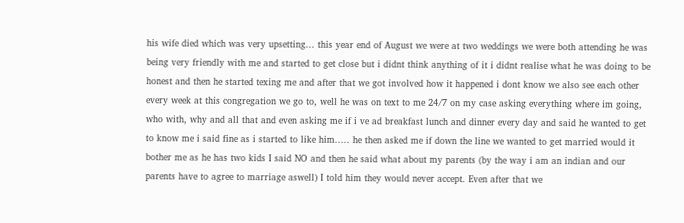his wife died which was very upsetting... this year end of August we were at two weddings we were both attending he was being very friendly with me and started to get close but i didnt think anything of it i didnt realise what he was doing to be honest and then he started texing me and after that we got involved how it happened i dont know we also see each other every week at this congregation we go to, well he was on text to me 24/7 on my case asking everything where im going, who with, why and all that and even asking me if i ve ad breakfast lunch and dinner every day and said he wanted to get to know me i said fine as i started to like him..... he then asked me if down the line we wanted to get married would it bother me as he has two kids I said NO and then he said what about my parents (by the way i am an indian and our parents have to agree to marriage aswell) I told him they would never accept. Even after that we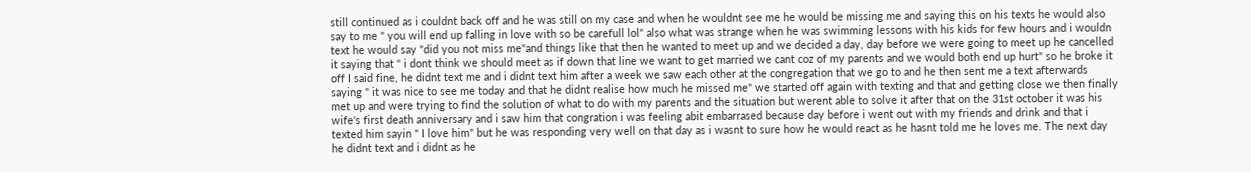still continued as i couldnt back off and he was still on my case and when he wouldnt see me he would be missing me and saying this on his texts he would also say to me " you will end up falling in love with so be carefull lol" also what was strange when he was swimming lessons with his kids for few hours and i wouldn text he would say "did you not miss me"and things like that then he wanted to meet up and we decided a day, day before we were going to meet up he cancelled it saying that " i dont think we should meet as if down that line we want to get married we cant coz of my parents and we would both end up hurt" so he broke it off I said fine, he didnt text me and i didnt text him after a week we saw each other at the congregation that we go to and he then sent me a text afterwards saying " it was nice to see me today and that he didnt realise how much he missed me" we started off again with texting and that and getting close we then finally met up and were trying to find the solution of what to do with my parents and the situation but werent able to solve it after that on the 31st october it was his wife's first death anniversary and i saw him that congration i was feeling abit embarrased because day before i went out with my friends and drink and that i texted him sayin " I love him" but he was responding very well on that day as i wasnt to sure how he would react as he hasnt told me he loves me. The next day he didnt text and i didnt as he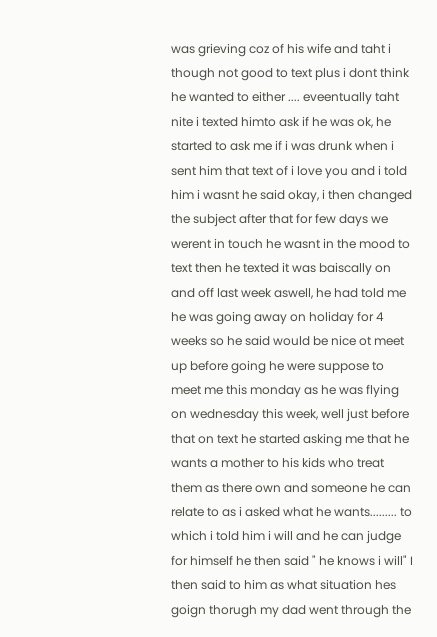was grieving coz of his wife and taht i though not good to text plus i dont think he wanted to either .... eveentually taht nite i texted himto ask if he was ok, he started to ask me if i was drunk when i sent him that text of i love you and i told him i wasnt he said okay, i then changed the subject after that for few days we werent in touch he wasnt in the mood to text then he texted it was baiscally on and off last week aswell, he had told me he was going away on holiday for 4 weeks so he said would be nice ot meet up before going he were suppose to meet me this monday as he was flying on wednesday this week, well just before that on text he started asking me that he wants a mother to his kids who treat them as there own and someone he can relate to as i asked what he wants......... to which i told him i will and he can judge for himself he then said " he knows i will" I then said to him as what situation hes goign thorugh my dad went through the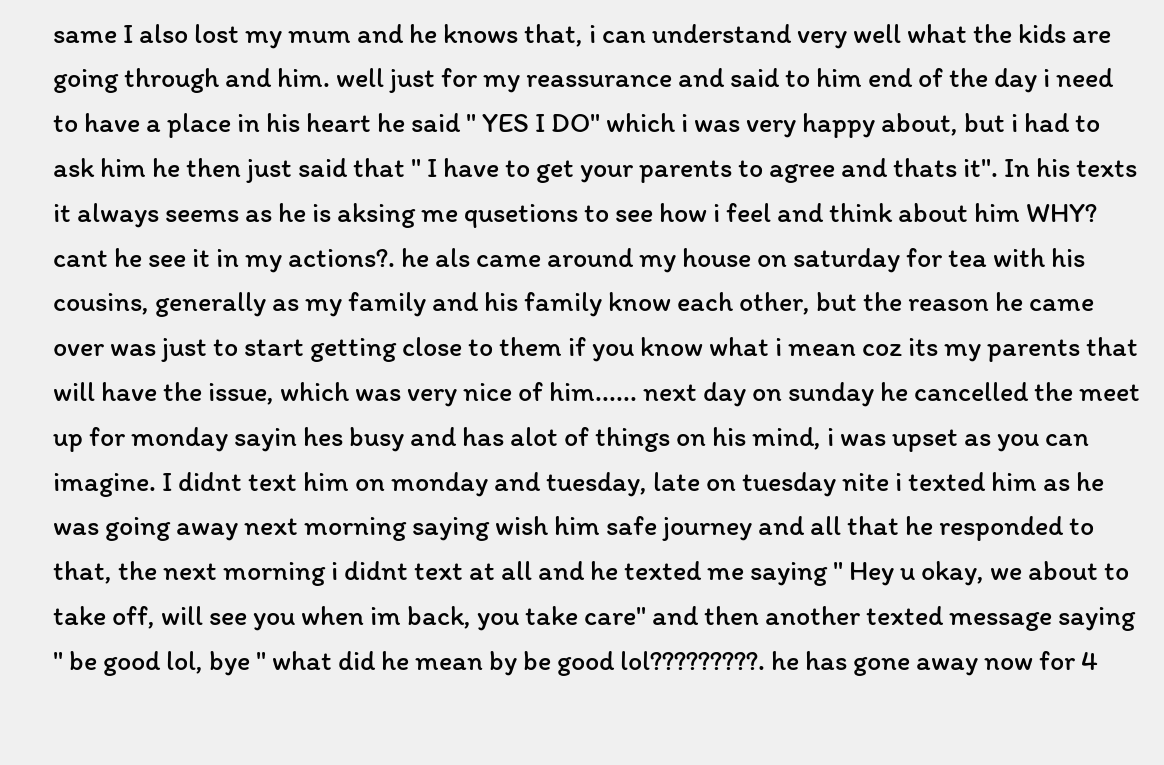same I also lost my mum and he knows that, i can understand very well what the kids are going through and him. well just for my reassurance and said to him end of the day i need to have a place in his heart he said " YES I DO" which i was very happy about, but i had to ask him he then just said that " I have to get your parents to agree and thats it". In his texts it always seems as he is aksing me qusetions to see how i feel and think about him WHY? cant he see it in my actions?. he als came around my house on saturday for tea with his cousins, generally as my family and his family know each other, but the reason he came over was just to start getting close to them if you know what i mean coz its my parents that will have the issue, which was very nice of him...... next day on sunday he cancelled the meet up for monday sayin hes busy and has alot of things on his mind, i was upset as you can imagine. I didnt text him on monday and tuesday, late on tuesday nite i texted him as he was going away next morning saying wish him safe journey and all that he responded to that, the next morning i didnt text at all and he texted me saying " Hey u okay, we about to take off, will see you when im back, you take care" and then another texted message saying " be good lol, bye " what did he mean by be good lol?????????. he has gone away now for 4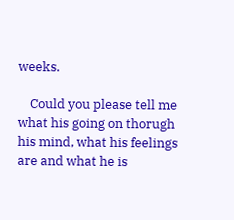weeks.

    Could you please tell me what his going on thorugh his mind, what his feelings are and what he is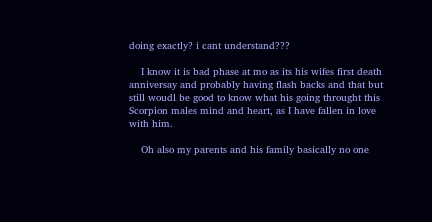doing exactly? i cant understand???

    I know it is bad phase at mo as its his wifes first death anniversay and probably having flash backs and that but still woudl be good to know what his going throught this Scorpion males mind and heart, as I have fallen in love with him.

    Oh also my parents and his family basically no one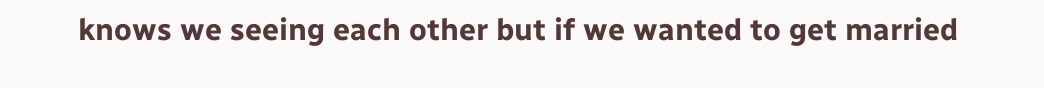knows we seeing each other but if we wanted to get married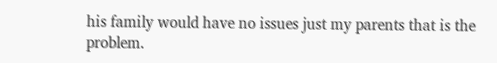his family would have no issues just my parents that is the problem.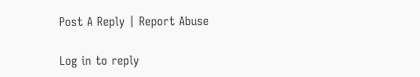Post A Reply | Report Abuse

Log in to reply